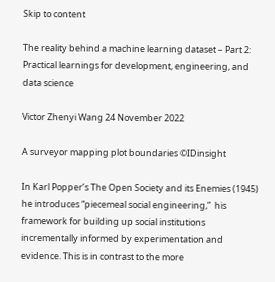Skip to content

The reality behind a machine learning dataset – Part 2: Practical learnings for development, engineering, and data science

Victor Zhenyi Wang 24 November 2022

A surveyor mapping plot boundaries ©IDinsight

In Karl Popper’s The Open Society and its Enemies (1945) he introduces “piecemeal social engineering,”  his framework for building up social institutions incrementally informed by experimentation and evidence. This is in contrast to the more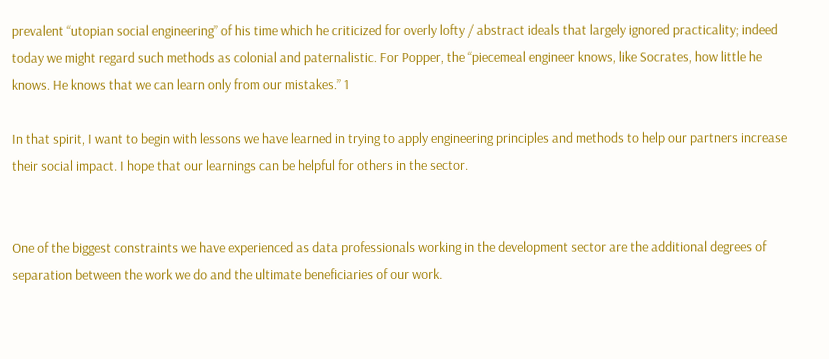prevalent “utopian social engineering” of his time which he criticized for overly lofty / abstract ideals that largely ignored practicality; indeed today we might regard such methods as colonial and paternalistic. For Popper, the “piecemeal engineer knows, like Socrates, how little he knows. He knows that we can learn only from our mistakes.” 1

In that spirit, I want to begin with lessons we have learned in trying to apply engineering principles and methods to help our partners increase their social impact. I hope that our learnings can be helpful for others in the sector.


One of the biggest constraints we have experienced as data professionals working in the development sector are the additional degrees of separation between the work we do and the ultimate beneficiaries of our work.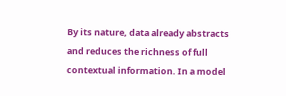By its nature, data already abstracts and reduces the richness of full contextual information. In a model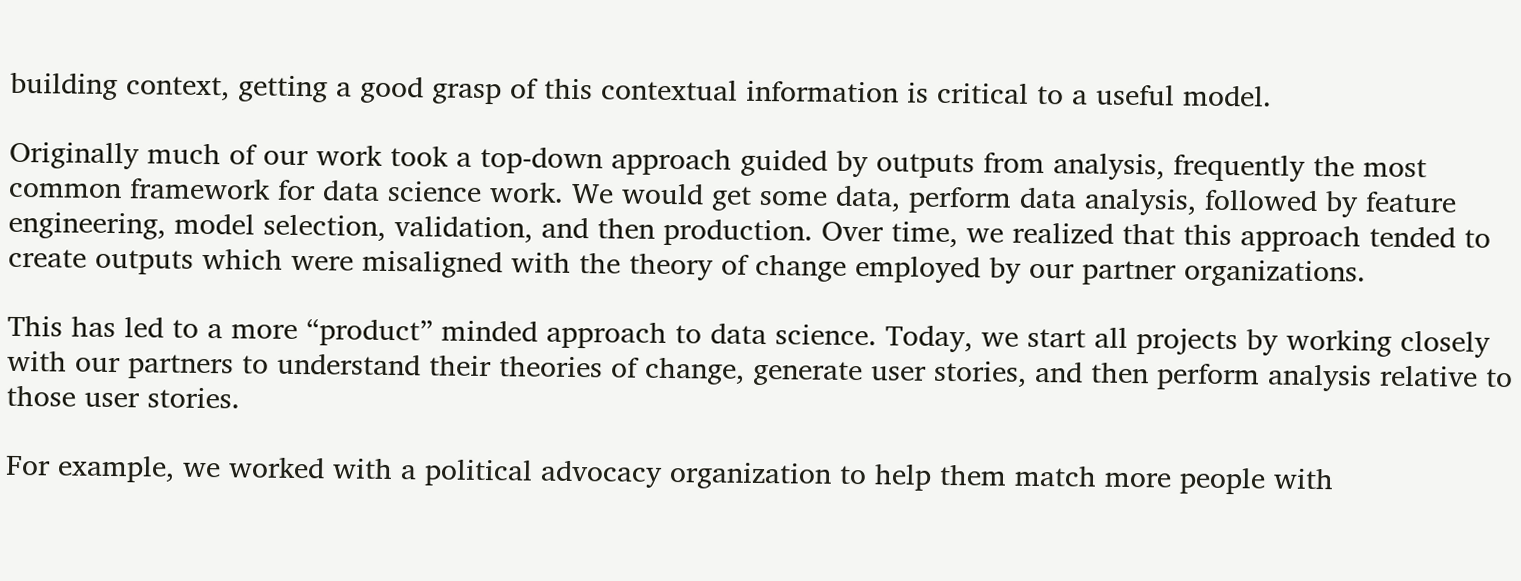building context, getting a good grasp of this contextual information is critical to a useful model.

Originally much of our work took a top-down approach guided by outputs from analysis, frequently the most common framework for data science work. We would get some data, perform data analysis, followed by feature engineering, model selection, validation, and then production. Over time, we realized that this approach tended to create outputs which were misaligned with the theory of change employed by our partner organizations.

This has led to a more “product” minded approach to data science. Today, we start all projects by working closely with our partners to understand their theories of change, generate user stories, and then perform analysis relative to those user stories.

For example, we worked with a political advocacy organization to help them match more people with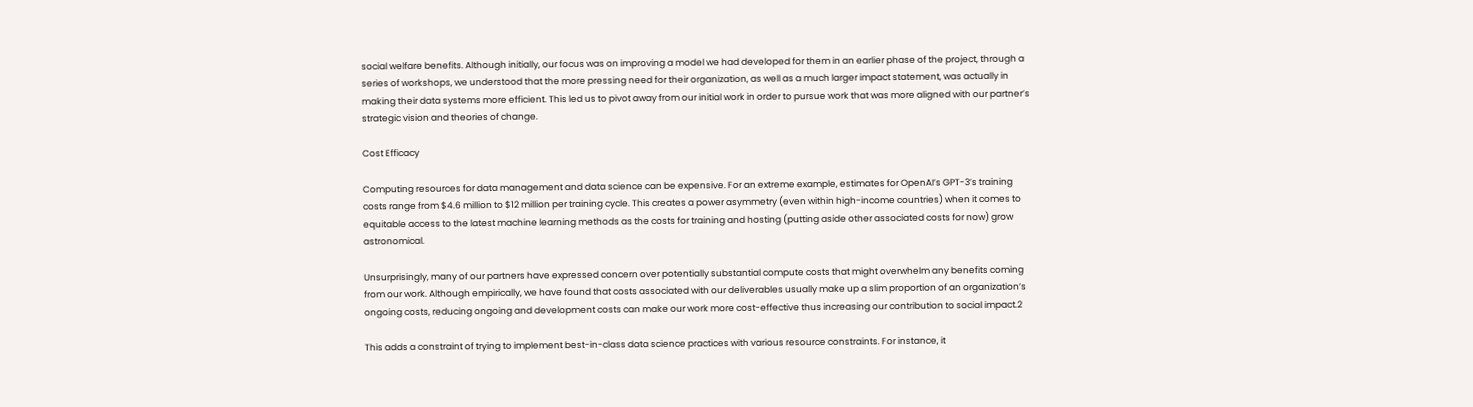social welfare benefits. Although initially, our focus was on improving a model we had developed for them in an earlier phase of the project, through a series of workshops, we understood that the more pressing need for their organization, as well as a much larger impact statement, was actually in making their data systems more efficient. This led us to pivot away from our initial work in order to pursue work that was more aligned with our partner’s strategic vision and theories of change.

Cost Efficacy

Computing resources for data management and data science can be expensive. For an extreme example, estimates for OpenAI’s GPT-3’s training costs range from $4.6 million to $12 million per training cycle. This creates a power asymmetry (even within high-income countries) when it comes to equitable access to the latest machine learning methods as the costs for training and hosting (putting aside other associated costs for now) grow astronomical.

Unsurprisingly, many of our partners have expressed concern over potentially substantial compute costs that might overwhelm any benefits coming from our work. Although empirically, we have found that costs associated with our deliverables usually make up a slim proportion of an organization’s ongoing costs, reducing ongoing and development costs can make our work more cost-effective thus increasing our contribution to social impact.2

This adds a constraint of trying to implement best-in-class data science practices with various resource constraints. For instance, it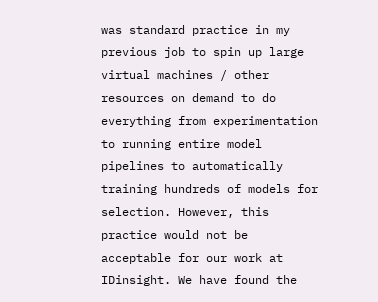was standard practice in my previous job to spin up large virtual machines / other resources on demand to do everything from experimentation to running entire model pipelines to automatically training hundreds of models for selection. However, this practice would not be acceptable for our work at IDinsight. We have found the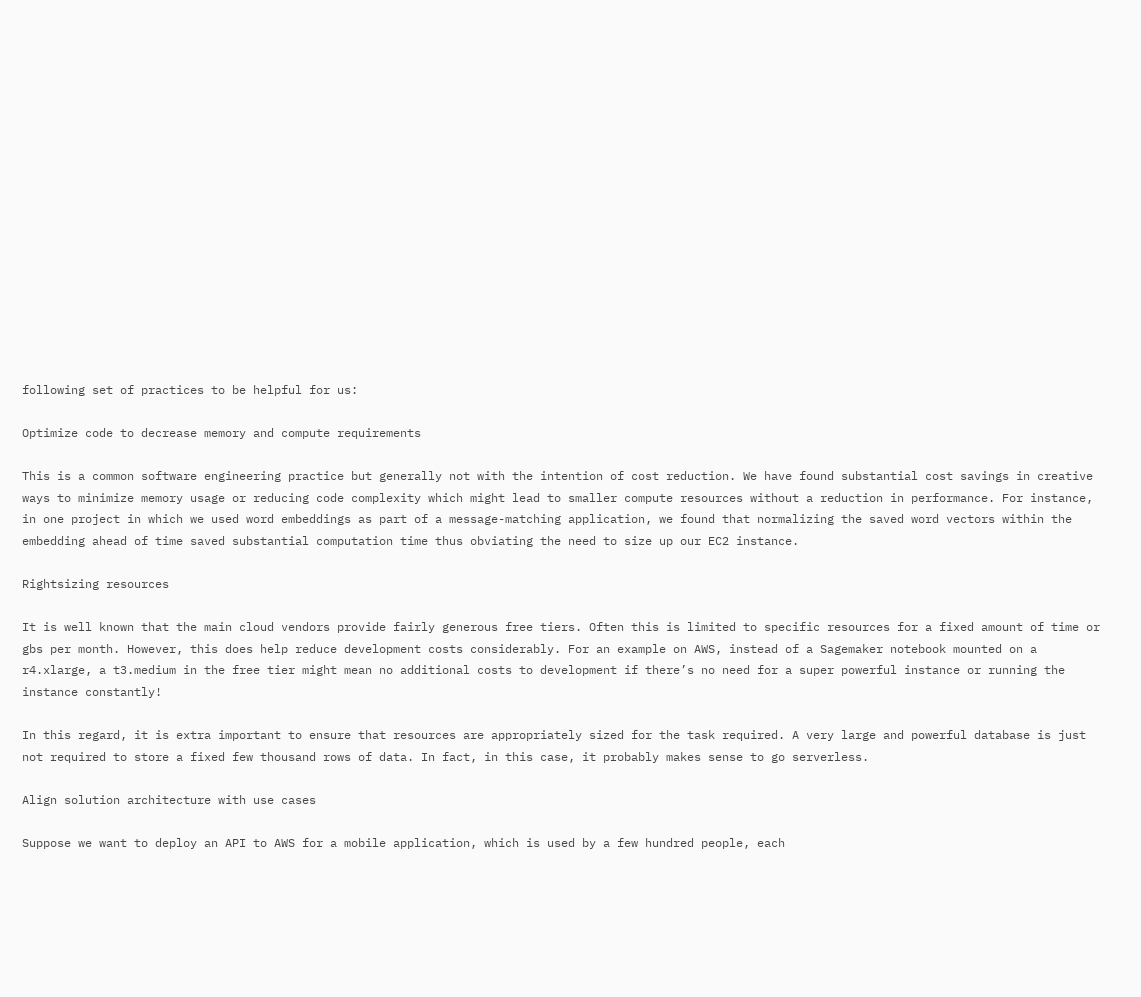following set of practices to be helpful for us:

Optimize code to decrease memory and compute requirements

This is a common software engineering practice but generally not with the intention of cost reduction. We have found substantial cost savings in creative ways to minimize memory usage or reducing code complexity which might lead to smaller compute resources without a reduction in performance. For instance, in one project in which we used word embeddings as part of a message-matching application, we found that normalizing the saved word vectors within the embedding ahead of time saved substantial computation time thus obviating the need to size up our EC2 instance.

Rightsizing resources

It is well known that the main cloud vendors provide fairly generous free tiers. Often this is limited to specific resources for a fixed amount of time or gbs per month. However, this does help reduce development costs considerably. For an example on AWS, instead of a Sagemaker notebook mounted on a r4.xlarge, a t3.medium in the free tier might mean no additional costs to development if there’s no need for a super powerful instance or running the instance constantly!

In this regard, it is extra important to ensure that resources are appropriately sized for the task required. A very large and powerful database is just not required to store a fixed few thousand rows of data. In fact, in this case, it probably makes sense to go serverless.

Align solution architecture with use cases

Suppose we want to deploy an API to AWS for a mobile application, which is used by a few hundred people, each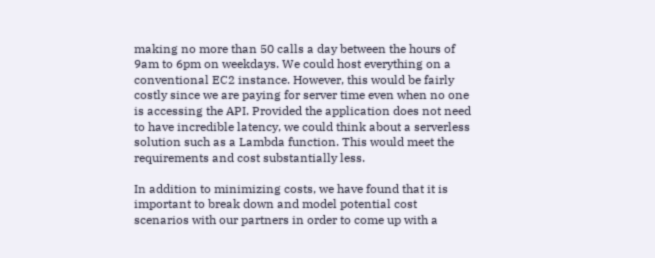making no more than 50 calls a day between the hours of 9am to 6pm on weekdays. We could host everything on a conventional EC2 instance. However, this would be fairly costly since we are paying for server time even when no one is accessing the API. Provided the application does not need to have incredible latency, we could think about a serverless solution such as a Lambda function. This would meet the requirements and cost substantially less.

In addition to minimizing costs, we have found that it is important to break down and model potential cost scenarios with our partners in order to come up with a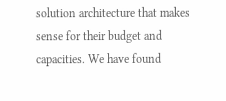solution architecture that makes sense for their budget and capacities. We have found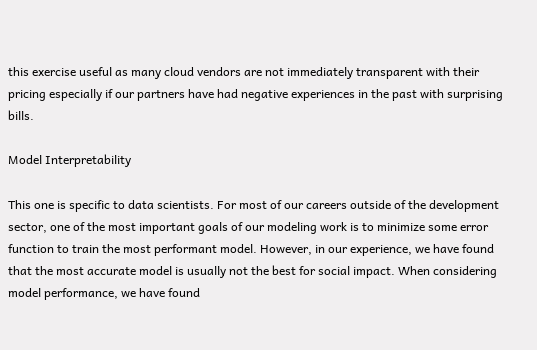this exercise useful as many cloud vendors are not immediately transparent with their pricing especially if our partners have had negative experiences in the past with surprising bills.

Model Interpretability

This one is specific to data scientists. For most of our careers outside of the development sector, one of the most important goals of our modeling work is to minimize some error function to train the most performant model. However, in our experience, we have found that the most accurate model is usually not the best for social impact. When considering model performance, we have found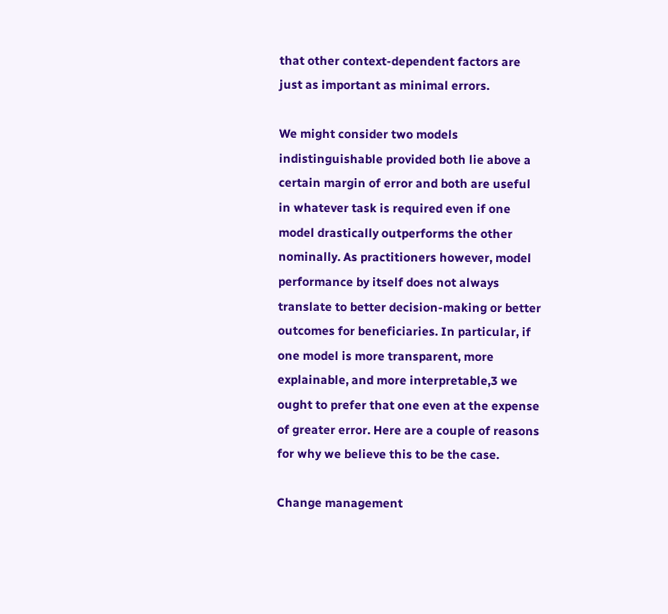that other context-dependent factors are just as important as minimal errors.

We might consider two models indistinguishable provided both lie above a certain margin of error and both are useful in whatever task is required even if one model drastically outperforms the other nominally. As practitioners however, model performance by itself does not always translate to better decision-making or better outcomes for beneficiaries. In particular, if one model is more transparent, more explainable, and more interpretable,3 we ought to prefer that one even at the expense of greater error. Here are a couple of reasons for why we believe this to be the case.

Change management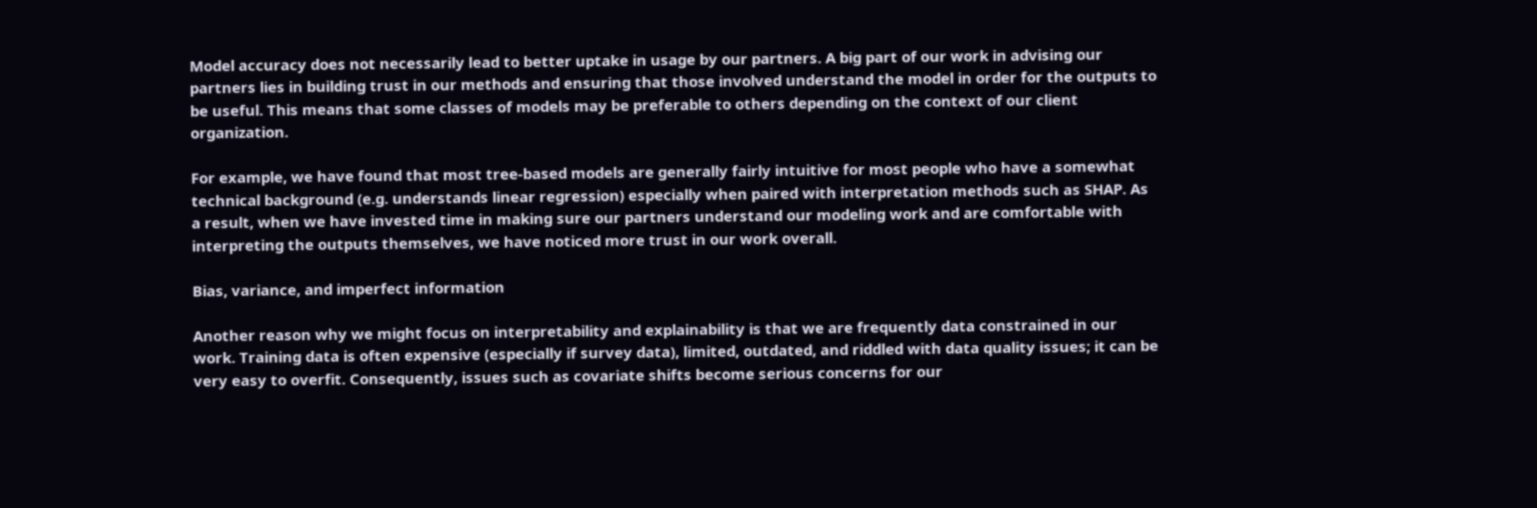Model accuracy does not necessarily lead to better uptake in usage by our partners. A big part of our work in advising our partners lies in building trust in our methods and ensuring that those involved understand the model in order for the outputs to be useful. This means that some classes of models may be preferable to others depending on the context of our client organization.

For example, we have found that most tree-based models are generally fairly intuitive for most people who have a somewhat technical background (e.g. understands linear regression) especially when paired with interpretation methods such as SHAP. As a result, when we have invested time in making sure our partners understand our modeling work and are comfortable with interpreting the outputs themselves, we have noticed more trust in our work overall.

Bias, variance, and imperfect information

Another reason why we might focus on interpretability and explainability is that we are frequently data constrained in our work. Training data is often expensive (especially if survey data), limited, outdated, and riddled with data quality issues; it can be very easy to overfit. Consequently, issues such as covariate shifts become serious concerns for our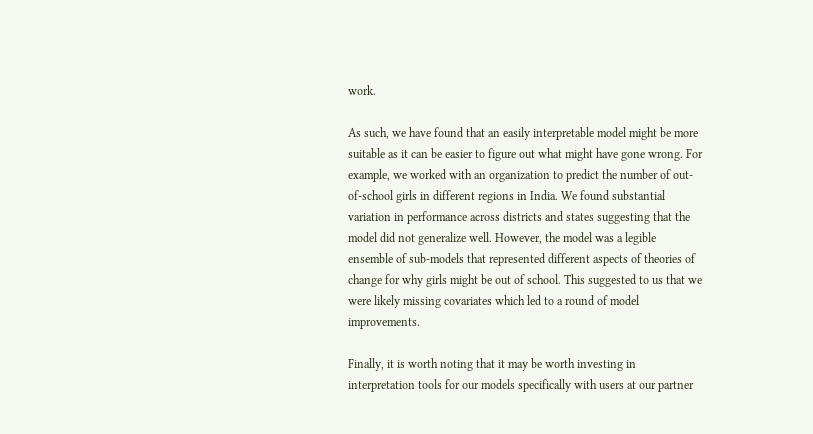work.

As such, we have found that an easily interpretable model might be more suitable as it can be easier to figure out what might have gone wrong. For example, we worked with an organization to predict the number of out-of-school girls in different regions in India. We found substantial variation in performance across districts and states suggesting that the model did not generalize well. However, the model was a legible ensemble of sub-models that represented different aspects of theories of change for why girls might be out of school. This suggested to us that we were likely missing covariates which led to a round of model improvements.

Finally, it is worth noting that it may be worth investing in interpretation tools for our models specifically with users at our partner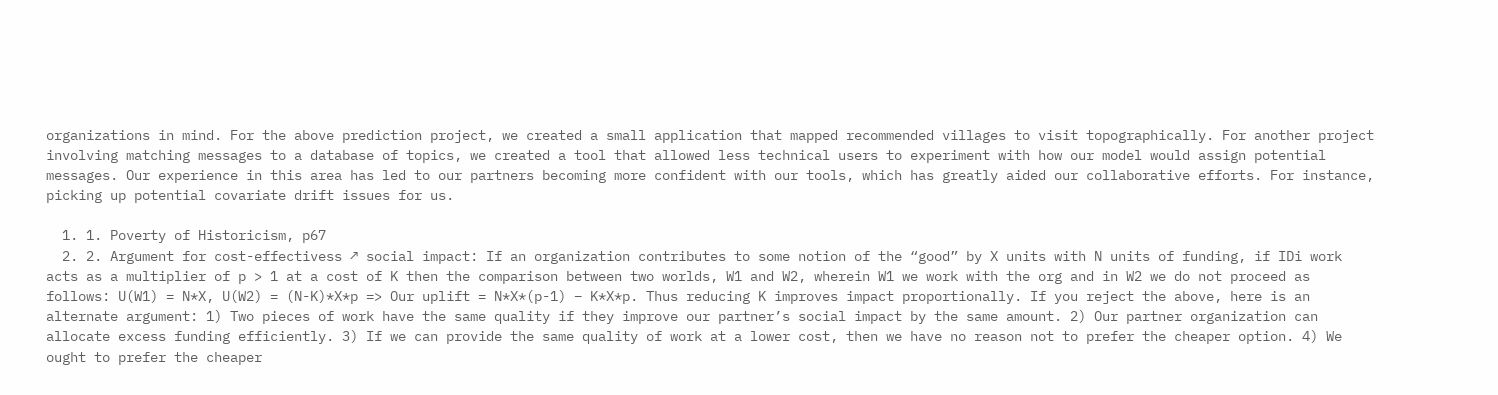organizations in mind. For the above prediction project, we created a small application that mapped recommended villages to visit topographically. For another project involving matching messages to a database of topics, we created a tool that allowed less technical users to experiment with how our model would assign potential messages. Our experience in this area has led to our partners becoming more confident with our tools, which has greatly aided our collaborative efforts. For instance, picking up potential covariate drift issues for us.

  1. 1. Poverty of Historicism, p67
  2. 2. Argument for cost-effectivess ↗ social impact: If an organization contributes to some notion of the “good” by X units with N units of funding, if IDi work acts as a multiplier of p > 1 at a cost of K then the comparison between two worlds, W1 and W2, wherein W1 we work with the org and in W2 we do not proceed as follows: U(W1) = N*X, U(W2) = (N-K)*X*p => Our uplift = N*X*(p-1) – K*X*p. Thus reducing K improves impact proportionally. If you reject the above, here is an alternate argument: 1) Two pieces of work have the same quality if they improve our partner’s social impact by the same amount. 2) Our partner organization can allocate excess funding efficiently. 3) If we can provide the same quality of work at a lower cost, then we have no reason not to prefer the cheaper option. 4) We ought to prefer the cheaper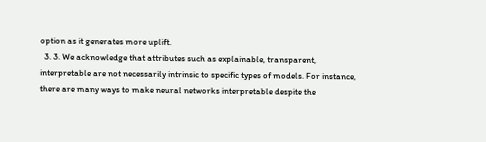option as it generates more uplift.
  3. 3. We acknowledge that attributes such as explainable, transparent, interpretable are not necessarily intrinsic to specific types of models. For instance, there are many ways to make neural networks interpretable despite the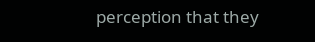perception that they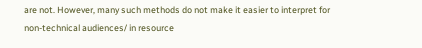are not. However, many such methods do not make it easier to interpret for non-technical audiences/ in resource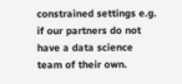constrained settings e.g. if our partners do not have a data science team of their own.